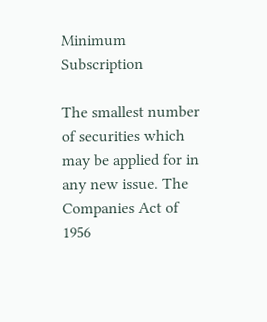Minimum Subscription

The smallest number of securities which may be applied for in any new issue. The Companies Act of 1956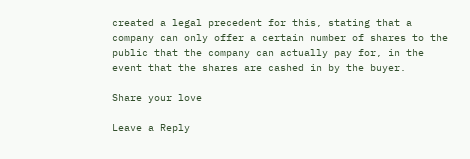created a legal precedent for this, stating that a company can only offer a certain number of shares to the public that the company can actually pay for, in the event that the shares are cashed in by the buyer.

Share your love

Leave a Reply